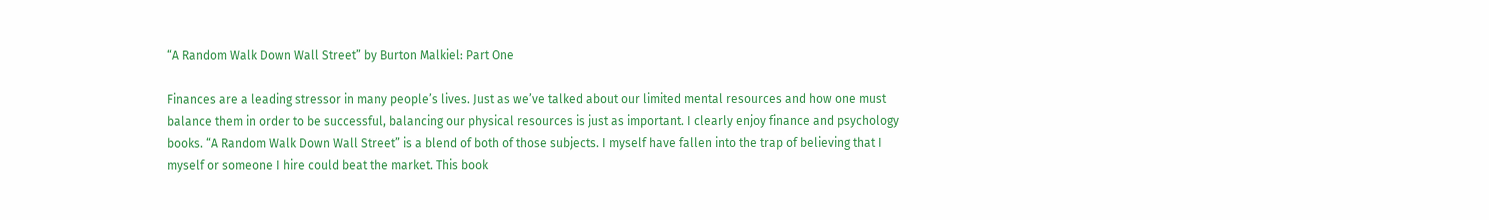“A Random Walk Down Wall Street” by Burton Malkiel: Part One

Finances are a leading stressor in many people’s lives. Just as we’ve talked about our limited mental resources and how one must balance them in order to be successful, balancing our physical resources is just as important. I clearly enjoy finance and psychology books. “A Random Walk Down Wall Street” is a blend of both of those subjects. I myself have fallen into the trap of believing that I myself or someone I hire could beat the market. This book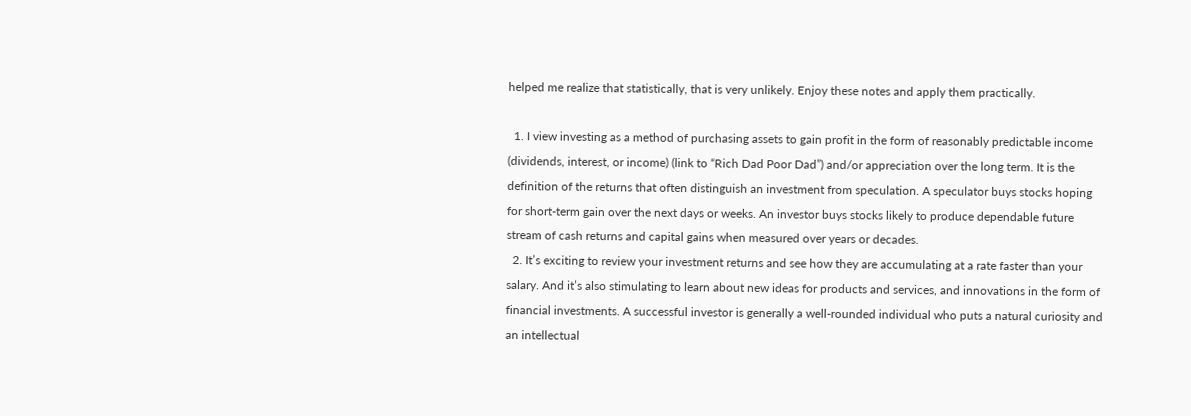helped me realize that statistically, that is very unlikely. Enjoy these notes and apply them practically.

  1. I view investing as a method of purchasing assets to gain profit in the form of reasonably predictable income (dividends, interest, or income) (link to “Rich Dad Poor Dad”) and/or appreciation over the long term. It is the definition of the returns that often distinguish an investment from speculation. A speculator buys stocks hoping for short-term gain over the next days or weeks. An investor buys stocks likely to produce dependable future stream of cash returns and capital gains when measured over years or decades.
  2. It’s exciting to review your investment returns and see how they are accumulating at a rate faster than your salary. And it’s also stimulating to learn about new ideas for products and services, and innovations in the form of financial investments. A successful investor is generally a well-rounded individual who puts a natural curiosity and an intellectual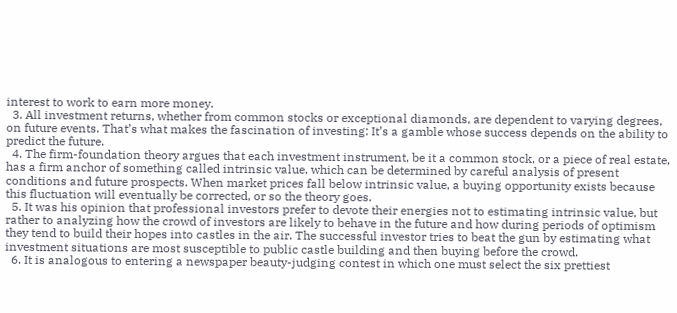interest to work to earn more money.
  3. All investment returns, whether from common stocks or exceptional diamonds, are dependent to varying degrees, on future events. That’s what makes the fascination of investing: It’s a gamble whose success depends on the ability to predict the future.
  4. The firm-foundation theory argues that each investment instrument, be it a common stock, or a piece of real estate, has a firm anchor of something called intrinsic value, which can be determined by careful analysis of present conditions and future prospects. When market prices fall below intrinsic value, a buying opportunity exists because this fluctuation will eventually be corrected, or so the theory goes.
  5. It was his opinion that professional investors prefer to devote their energies not to estimating intrinsic value, but rather to analyzing how the crowd of investors are likely to behave in the future and how during periods of optimism they tend to build their hopes into castles in the air. The successful investor tries to beat the gun by estimating what investment situations are most susceptible to public castle building and then buying before the crowd.
  6. It is analogous to entering a newspaper beauty-judging contest in which one must select the six prettiest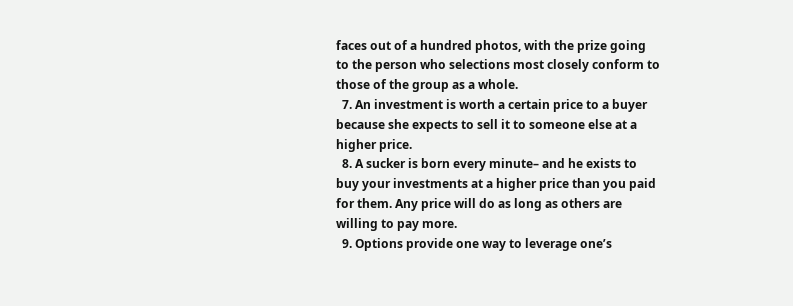faces out of a hundred photos, with the prize going to the person who selections most closely conform to those of the group as a whole.
  7. An investment is worth a certain price to a buyer because she expects to sell it to someone else at a higher price.
  8. A sucker is born every minute– and he exists to buy your investments at a higher price than you paid for them. Any price will do as long as others are willing to pay more.
  9. Options provide one way to leverage one’s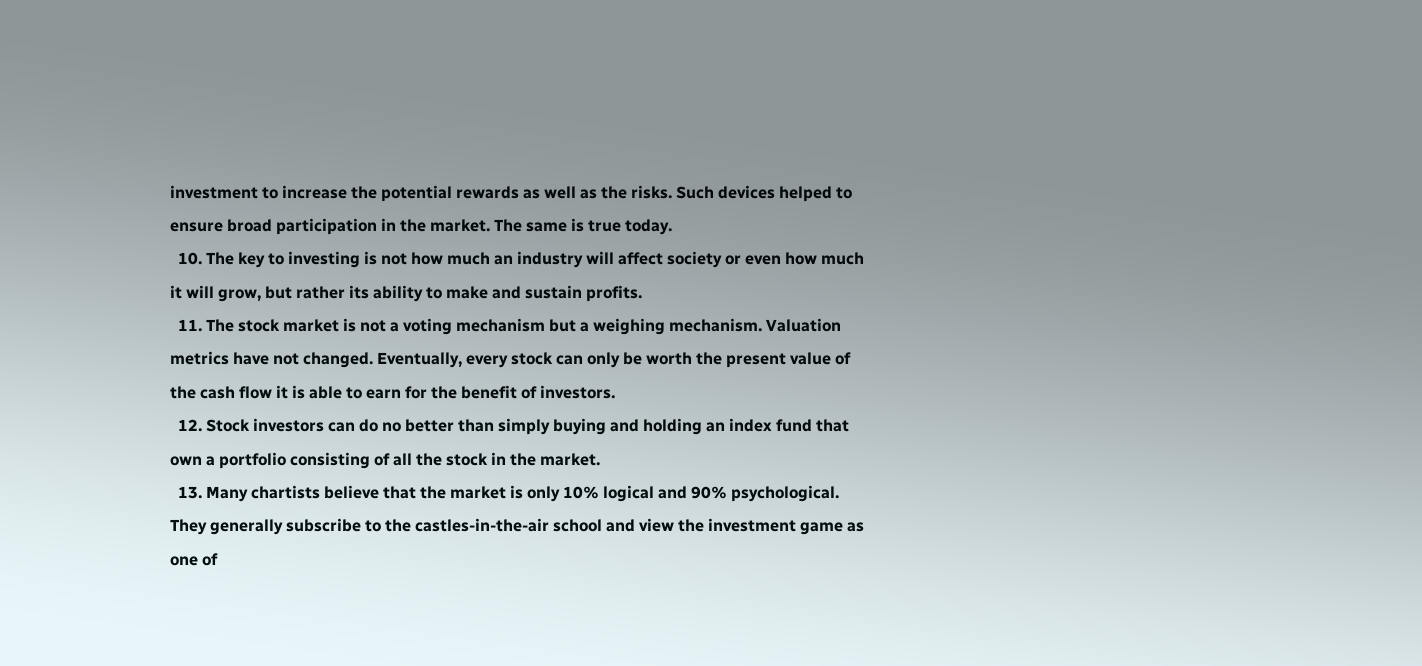investment to increase the potential rewards as well as the risks. Such devices helped to ensure broad participation in the market. The same is true today.
  10. The key to investing is not how much an industry will affect society or even how much it will grow, but rather its ability to make and sustain profits.
  11. The stock market is not a voting mechanism but a weighing mechanism. Valuation metrics have not changed. Eventually, every stock can only be worth the present value of the cash flow it is able to earn for the benefit of investors.
  12. Stock investors can do no better than simply buying and holding an index fund that own a portfolio consisting of all the stock in the market.
  13. Many chartists believe that the market is only 10% logical and 90% psychological. They generally subscribe to the castles-in-the-air school and view the investment game as one of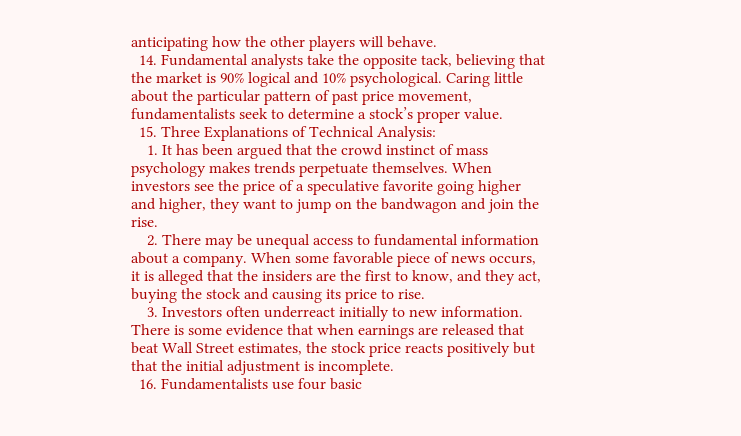anticipating how the other players will behave.
  14. Fundamental analysts take the opposite tack, believing that the market is 90% logical and 10% psychological. Caring little about the particular pattern of past price movement, fundamentalists seek to determine a stock’s proper value.
  15. Three Explanations of Technical Analysis:
    1. It has been argued that the crowd instinct of mass psychology makes trends perpetuate themselves. When investors see the price of a speculative favorite going higher and higher, they want to jump on the bandwagon and join the rise.
    2. There may be unequal access to fundamental information about a company. When some favorable piece of news occurs, it is alleged that the insiders are the first to know, and they act, buying the stock and causing its price to rise.
    3. Investors often underreact initially to new information. There is some evidence that when earnings are released that beat Wall Street estimates, the stock price reacts positively but that the initial adjustment is incomplete.
  16. Fundamentalists use four basic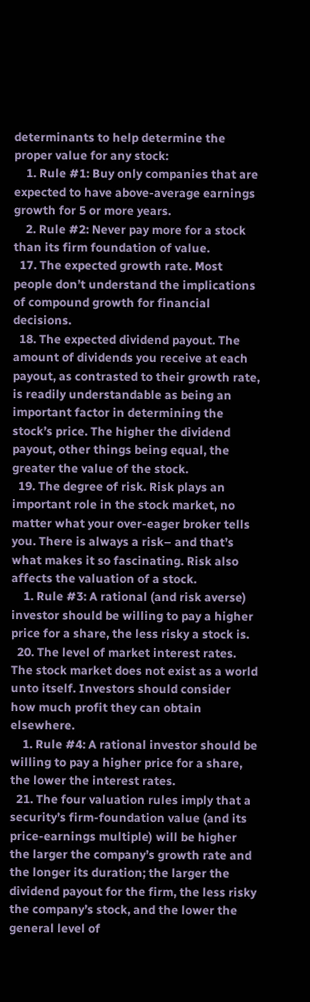determinants to help determine the proper value for any stock:
    1. Rule #1: Buy only companies that are expected to have above-average earnings growth for 5 or more years.
    2. Rule #2: Never pay more for a stock than its firm foundation of value.
  17. The expected growth rate. Most people don’t understand the implications of compound growth for financial decisions.
  18. The expected dividend payout. The amount of dividends you receive at each payout, as contrasted to their growth rate, is readily understandable as being an important factor in determining the stock’s price. The higher the dividend payout, other things being equal, the greater the value of the stock.
  19. The degree of risk. Risk plays an important role in the stock market, no matter what your over-eager broker tells you. There is always a risk– and that’s what makes it so fascinating. Risk also affects the valuation of a stock.
    1. Rule #3: A rational (and risk averse) investor should be willing to pay a higher price for a share, the less risky a stock is.
  20. The level of market interest rates. The stock market does not exist as a world unto itself. Investors should consider how much profit they can obtain elsewhere.
    1. Rule #4: A rational investor should be willing to pay a higher price for a share, the lower the interest rates.
  21. The four valuation rules imply that a security’s firm-foundation value (and its price-earnings multiple) will be higher the larger the company’s growth rate and the longer its duration; the larger the dividend payout for the firm, the less risky the company’s stock, and the lower the general level of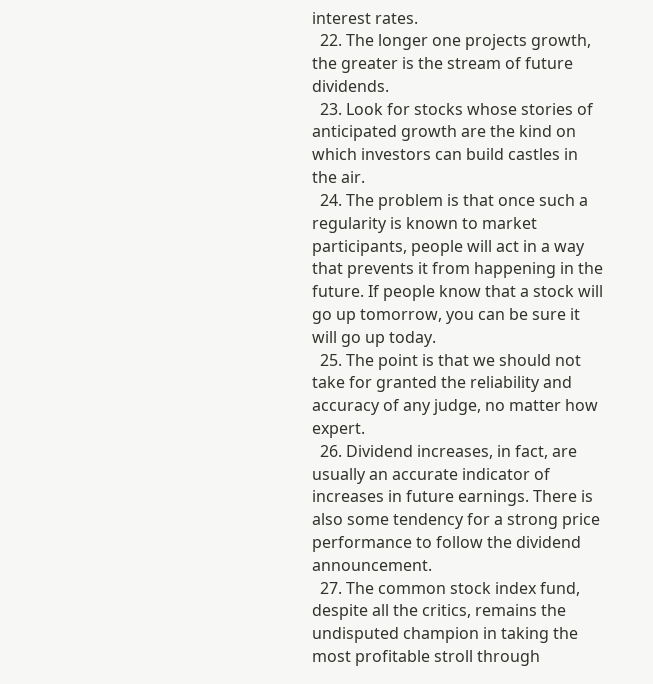interest rates.
  22. The longer one projects growth, the greater is the stream of future dividends.
  23. Look for stocks whose stories of anticipated growth are the kind on which investors can build castles in the air.
  24. The problem is that once such a regularity is known to market participants, people will act in a way that prevents it from happening in the future. If people know that a stock will go up tomorrow, you can be sure it will go up today.
  25. The point is that we should not take for granted the reliability and accuracy of any judge, no matter how expert.
  26. Dividend increases, in fact, are usually an accurate indicator of increases in future earnings. There is also some tendency for a strong price performance to follow the dividend announcement.
  27. The common stock index fund, despite all the critics, remains the undisputed champion in taking the most profitable stroll through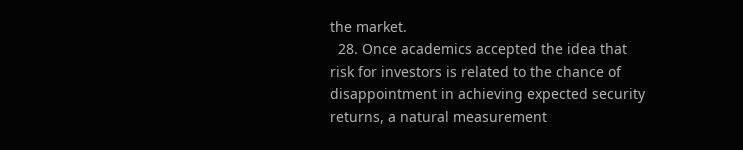the market.
  28. Once academics accepted the idea that risk for investors is related to the chance of disappointment in achieving expected security returns, a natural measurement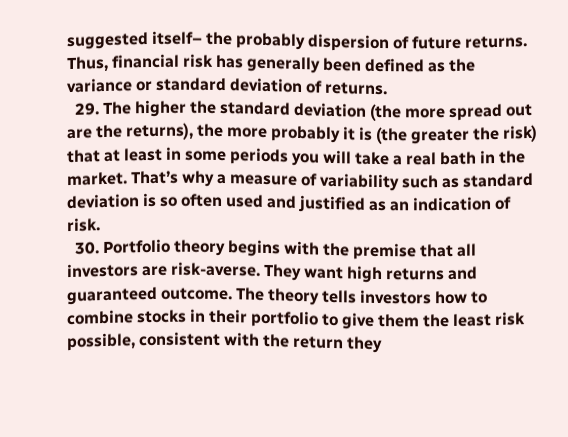suggested itself– the probably dispersion of future returns. Thus, financial risk has generally been defined as the variance or standard deviation of returns.
  29. The higher the standard deviation (the more spread out are the returns), the more probably it is (the greater the risk) that at least in some periods you will take a real bath in the market. That’s why a measure of variability such as standard deviation is so often used and justified as an indication of risk.
  30. Portfolio theory begins with the premise that all investors are risk-averse. They want high returns and guaranteed outcome. The theory tells investors how to combine stocks in their portfolio to give them the least risk possible, consistent with the return they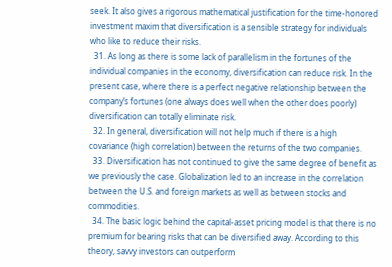seek. It also gives a rigorous mathematical justification for the time-honored investment maxim that diversification is a sensible strategy for individuals who like to reduce their risks.
  31. As long as there is some lack of parallelism in the fortunes of the individual companies in the economy, diversification can reduce risk. In the present case, where there is a perfect negative relationship between the company’s fortunes (one always does well when the other does poorly) diversification can totally eliminate risk.
  32. In general, diversification will not help much if there is a high covariance (high correlation) between the returns of the two companies.
  33. Diversification has not continued to give the same degree of benefit as we previously the case. Globalization led to an increase in the correlation between the U.S. and foreign markets as well as between stocks and commodities.
  34. The basic logic behind the capital-asset pricing model is that there is no premium for bearing risks that can be diversified away. According to this theory, savvy investors can outperform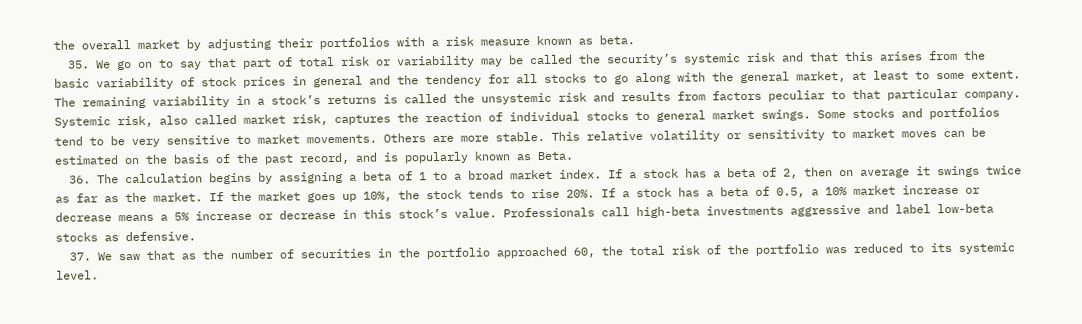the overall market by adjusting their portfolios with a risk measure known as beta.
  35. We go on to say that part of total risk or variability may be called the security’s systemic risk and that this arises from the basic variability of stock prices in general and the tendency for all stocks to go along with the general market, at least to some extent. The remaining variability in a stock’s returns is called the unsystemic risk and results from factors peculiar to that particular company. Systemic risk, also called market risk, captures the reaction of individual stocks to general market swings. Some stocks and portfolios tend to be very sensitive to market movements. Others are more stable. This relative volatility or sensitivity to market moves can be estimated on the basis of the past record, and is popularly known as Beta.
  36. The calculation begins by assigning a beta of 1 to a broad market index. If a stock has a beta of 2, then on average it swings twice as far as the market. If the market goes up 10%, the stock tends to rise 20%. If a stock has a beta of 0.5, a 10% market increase or decrease means a 5% increase or decrease in this stock’s value. Professionals call high-beta investments aggressive and label low-beta stocks as defensive.
  37. We saw that as the number of securities in the portfolio approached 60, the total risk of the portfolio was reduced to its systemic level.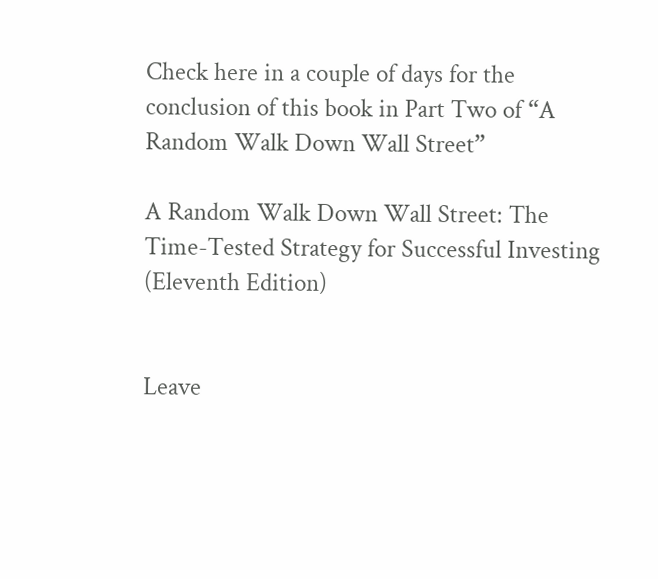Check here in a couple of days for the conclusion of this book in Part Two of “A Random Walk Down Wall Street”

A Random Walk Down Wall Street: The Time-Tested Strategy for Successful Investing (Eleventh Edition)


Leave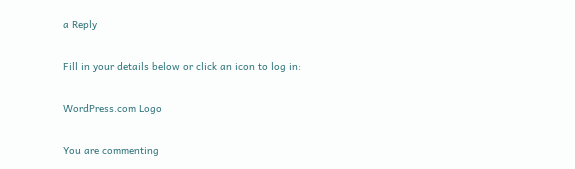a Reply

Fill in your details below or click an icon to log in:

WordPress.com Logo

You are commenting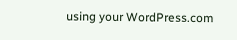using your WordPress.com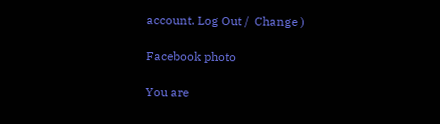account. Log Out /  Change )

Facebook photo

You are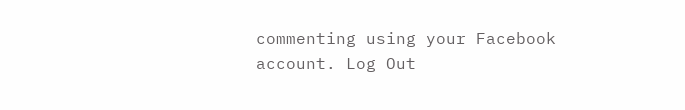commenting using your Facebook account. Log Out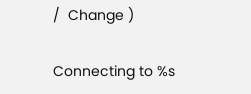/  Change )

Connecting to %s